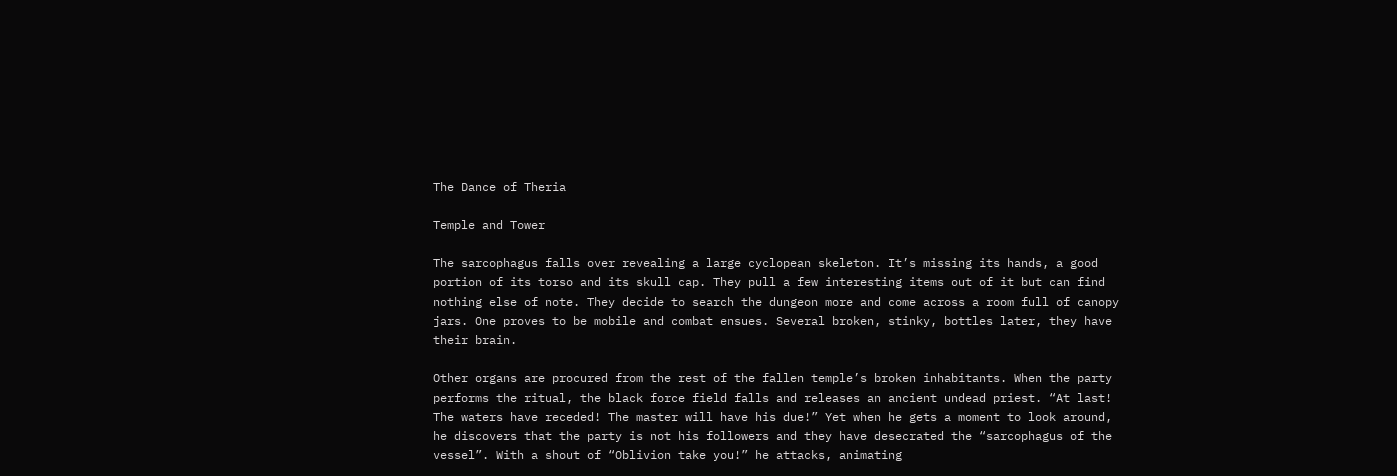The Dance of Theria

Temple and Tower

The sarcophagus falls over revealing a large cyclopean skeleton. It’s missing its hands, a good portion of its torso and its skull cap. They pull a few interesting items out of it but can find nothing else of note. They decide to search the dungeon more and come across a room full of canopy jars. One proves to be mobile and combat ensues. Several broken, stinky, bottles later, they have their brain.

Other organs are procured from the rest of the fallen temple’s broken inhabitants. When the party performs the ritual, the black force field falls and releases an ancient undead priest. “At last! The waters have receded! The master will have his due!” Yet when he gets a moment to look around, he discovers that the party is not his followers and they have desecrated the “sarcophagus of the vessel”. With a shout of “Oblivion take you!” he attacks, animating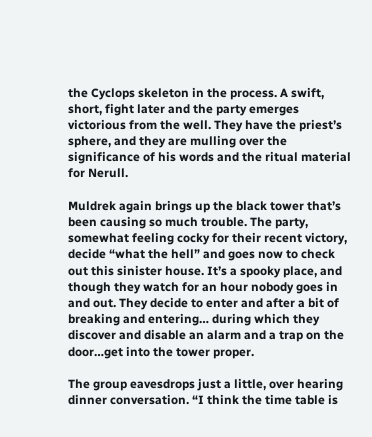the Cyclops skeleton in the process. A swift, short, fight later and the party emerges victorious from the well. They have the priest’s sphere, and they are mulling over the significance of his words and the ritual material for Nerull.

Muldrek again brings up the black tower that’s been causing so much trouble. The party, somewhat feeling cocky for their recent victory, decide “what the hell” and goes now to check out this sinister house. It’s a spooky place, and though they watch for an hour nobody goes in and out. They decide to enter and after a bit of breaking and entering… during which they discover and disable an alarm and a trap on the door…get into the tower proper.

The group eavesdrops just a little, over hearing dinner conversation. “I think the time table is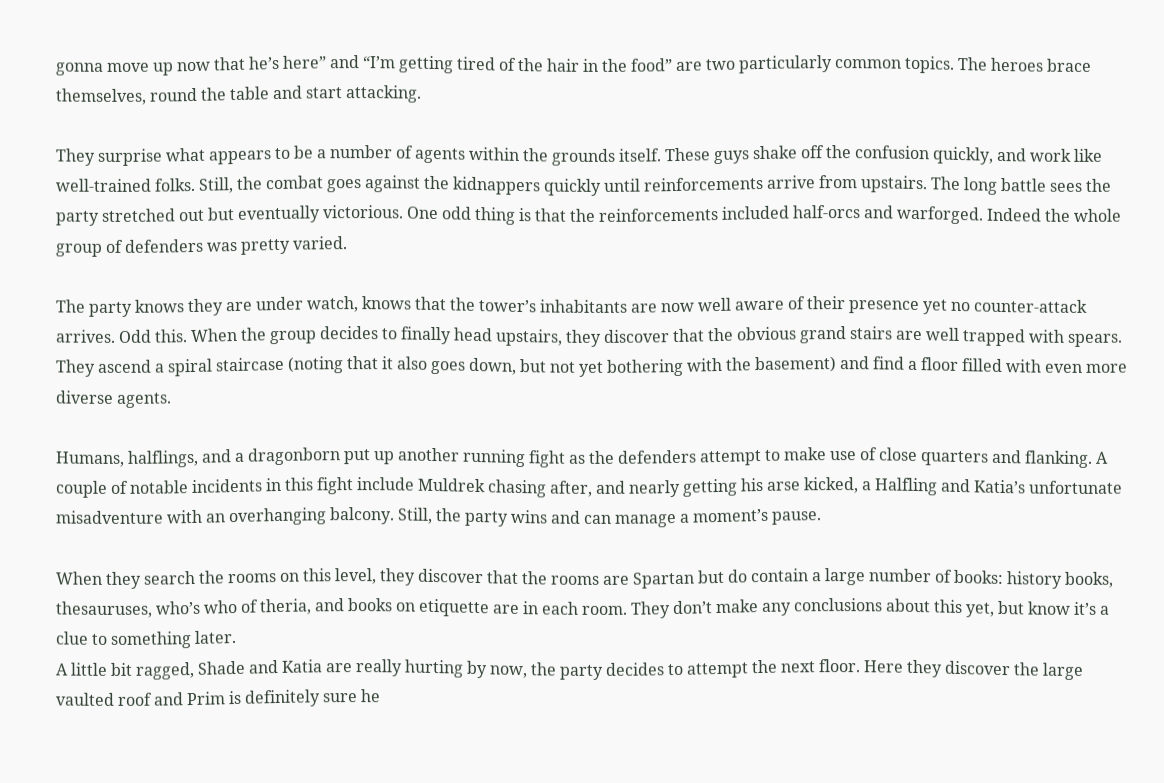gonna move up now that he’s here” and “I’m getting tired of the hair in the food” are two particularly common topics. The heroes brace themselves, round the table and start attacking.

They surprise what appears to be a number of agents within the grounds itself. These guys shake off the confusion quickly, and work like well-trained folks. Still, the combat goes against the kidnappers quickly until reinforcements arrive from upstairs. The long battle sees the party stretched out but eventually victorious. One odd thing is that the reinforcements included half-orcs and warforged. Indeed the whole group of defenders was pretty varied.

The party knows they are under watch, knows that the tower’s inhabitants are now well aware of their presence yet no counter-attack arrives. Odd this. When the group decides to finally head upstairs, they discover that the obvious grand stairs are well trapped with spears. They ascend a spiral staircase (noting that it also goes down, but not yet bothering with the basement) and find a floor filled with even more diverse agents.

Humans, halflings, and a dragonborn put up another running fight as the defenders attempt to make use of close quarters and flanking. A couple of notable incidents in this fight include Muldrek chasing after, and nearly getting his arse kicked, a Halfling and Katia’s unfortunate misadventure with an overhanging balcony. Still, the party wins and can manage a moment’s pause.

When they search the rooms on this level, they discover that the rooms are Spartan but do contain a large number of books: history books, thesauruses, who’s who of theria, and books on etiquette are in each room. They don’t make any conclusions about this yet, but know it’s a clue to something later.
A little bit ragged, Shade and Katia are really hurting by now, the party decides to attempt the next floor. Here they discover the large vaulted roof and Prim is definitely sure he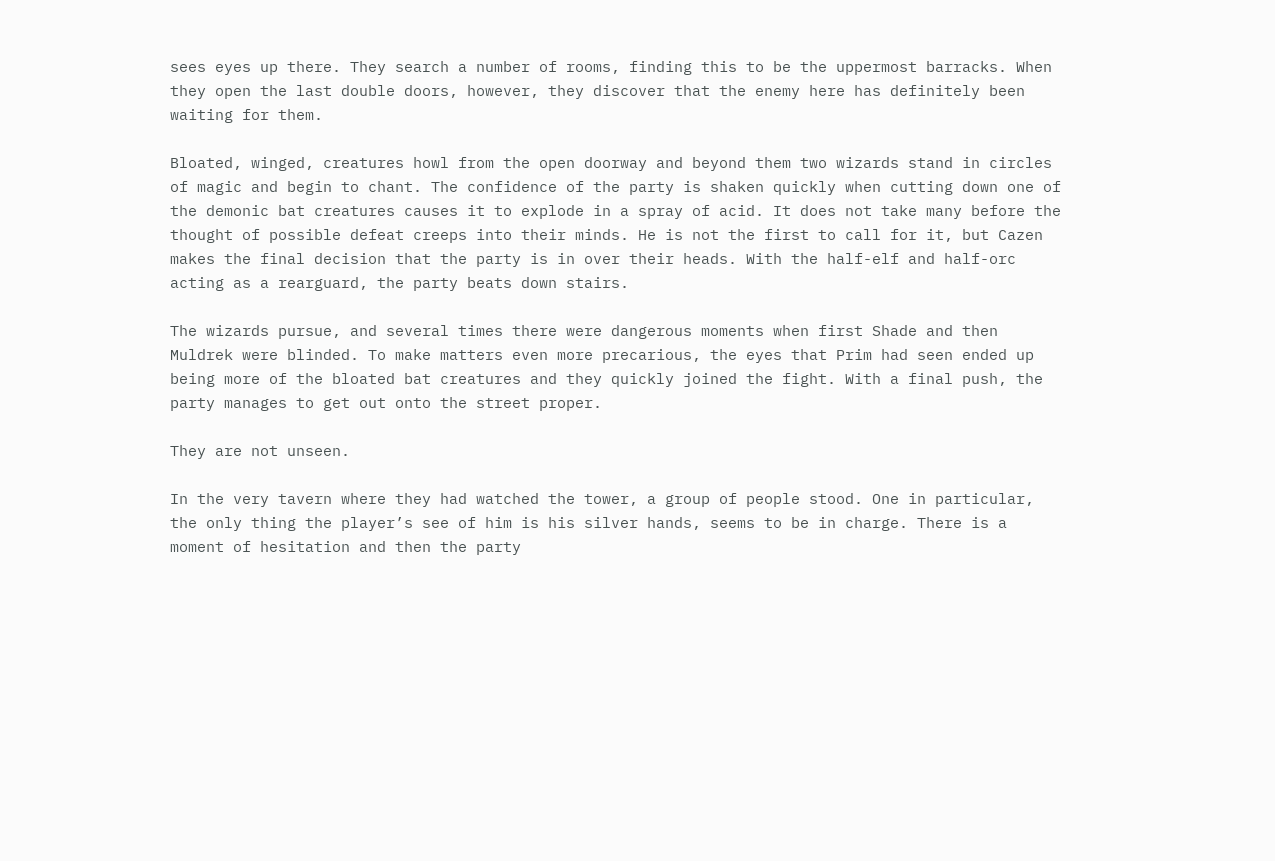sees eyes up there. They search a number of rooms, finding this to be the uppermost barracks. When they open the last double doors, however, they discover that the enemy here has definitely been waiting for them.

Bloated, winged, creatures howl from the open doorway and beyond them two wizards stand in circles of magic and begin to chant. The confidence of the party is shaken quickly when cutting down one of the demonic bat creatures causes it to explode in a spray of acid. It does not take many before the thought of possible defeat creeps into their minds. He is not the first to call for it, but Cazen makes the final decision that the party is in over their heads. With the half-elf and half-orc acting as a rearguard, the party beats down stairs.

The wizards pursue, and several times there were dangerous moments when first Shade and then Muldrek were blinded. To make matters even more precarious, the eyes that Prim had seen ended up being more of the bloated bat creatures and they quickly joined the fight. With a final push, the party manages to get out onto the street proper.

They are not unseen.

In the very tavern where they had watched the tower, a group of people stood. One in particular, the only thing the player’s see of him is his silver hands, seems to be in charge. There is a moment of hesitation and then the party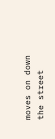moves on down the street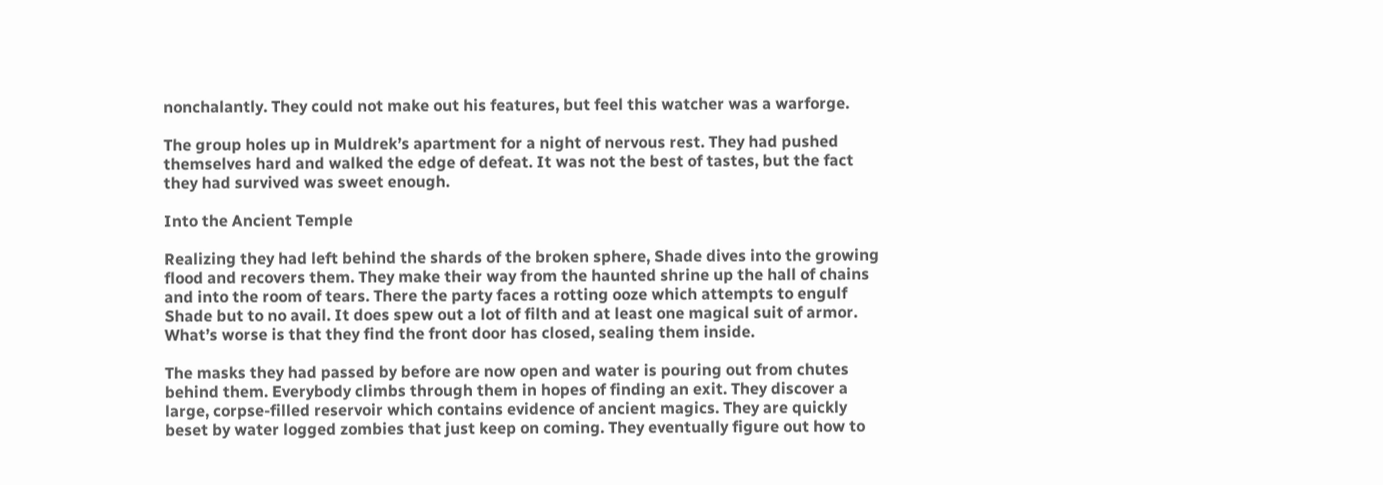nonchalantly. They could not make out his features, but feel this watcher was a warforge.

The group holes up in Muldrek’s apartment for a night of nervous rest. They had pushed themselves hard and walked the edge of defeat. It was not the best of tastes, but the fact they had survived was sweet enough.

Into the Ancient Temple

Realizing they had left behind the shards of the broken sphere, Shade dives into the growing flood and recovers them. They make their way from the haunted shrine up the hall of chains and into the room of tears. There the party faces a rotting ooze which attempts to engulf Shade but to no avail. It does spew out a lot of filth and at least one magical suit of armor. What’s worse is that they find the front door has closed, sealing them inside.

The masks they had passed by before are now open and water is pouring out from chutes behind them. Everybody climbs through them in hopes of finding an exit. They discover a large, corpse-filled reservoir which contains evidence of ancient magics. They are quickly beset by water logged zombies that just keep on coming. They eventually figure out how to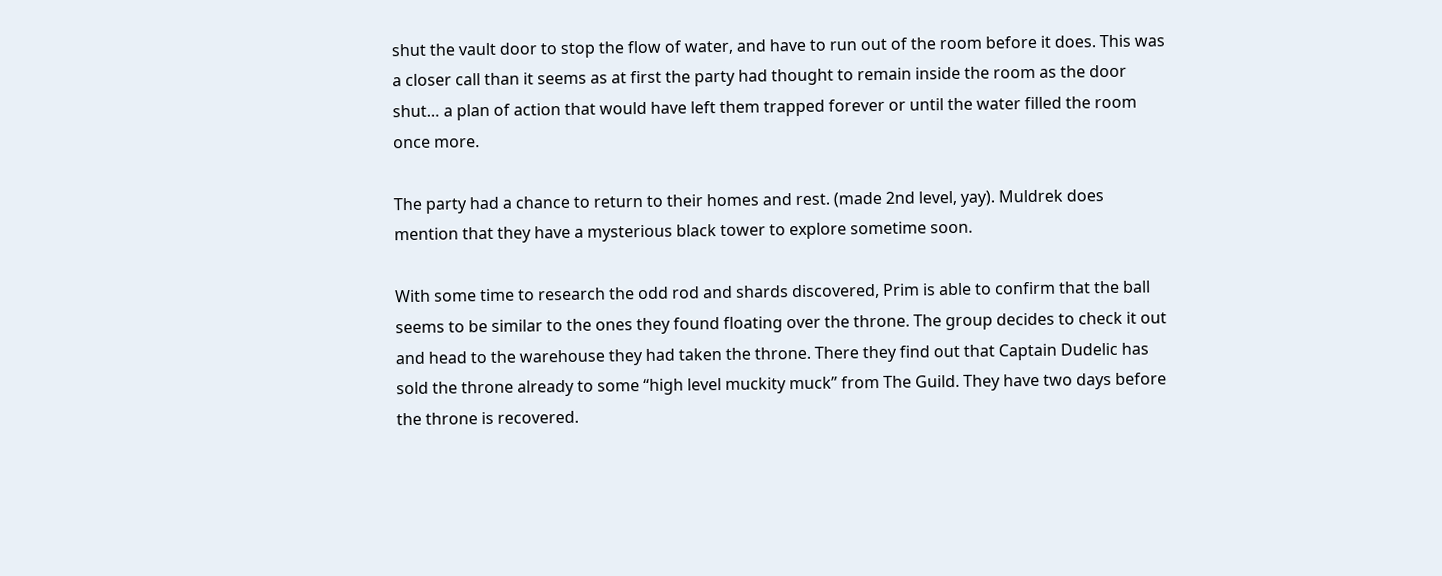shut the vault door to stop the flow of water, and have to run out of the room before it does. This was a closer call than it seems as at first the party had thought to remain inside the room as the door shut… a plan of action that would have left them trapped forever or until the water filled the room once more.

The party had a chance to return to their homes and rest. (made 2nd level, yay). Muldrek does mention that they have a mysterious black tower to explore sometime soon.

With some time to research the odd rod and shards discovered, Prim is able to confirm that the ball seems to be similar to the ones they found floating over the throne. The group decides to check it out and head to the warehouse they had taken the throne. There they find out that Captain Dudelic has sold the throne already to some “high level muckity muck” from The Guild. They have two days before the throne is recovered.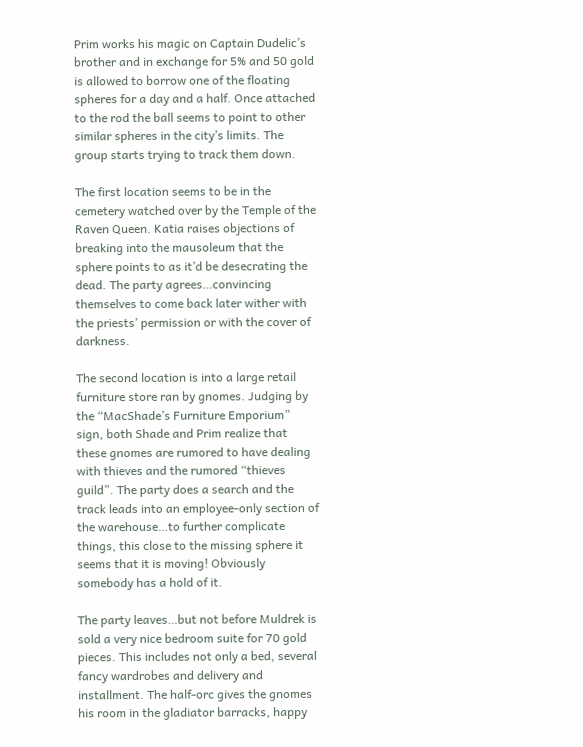Prim works his magic on Captain Dudelic’s brother and in exchange for 5% and 50 gold is allowed to borrow one of the floating spheres for a day and a half. Once attached to the rod the ball seems to point to other similar spheres in the city’s limits. The group starts trying to track them down.

The first location seems to be in the cemetery watched over by the Temple of the Raven Queen. Katia raises objections of breaking into the mausoleum that the sphere points to as it’d be desecrating the dead. The party agrees…convincing themselves to come back later wither with the priests’ permission or with the cover of darkness.

The second location is into a large retail furniture store ran by gnomes. Judging by the “MacShade’s Furniture Emporium” sign, both Shade and Prim realize that these gnomes are rumored to have dealing with thieves and the rumored “thieves guild”. The party does a search and the track leads into an employee-only section of the warehouse…to further complicate things, this close to the missing sphere it seems that it is moving! Obviously somebody has a hold of it.

The party leaves…but not before Muldrek is sold a very nice bedroom suite for 70 gold pieces. This includes not only a bed, several fancy wardrobes and delivery and installment. The half-orc gives the gnomes his room in the gladiator barracks, happy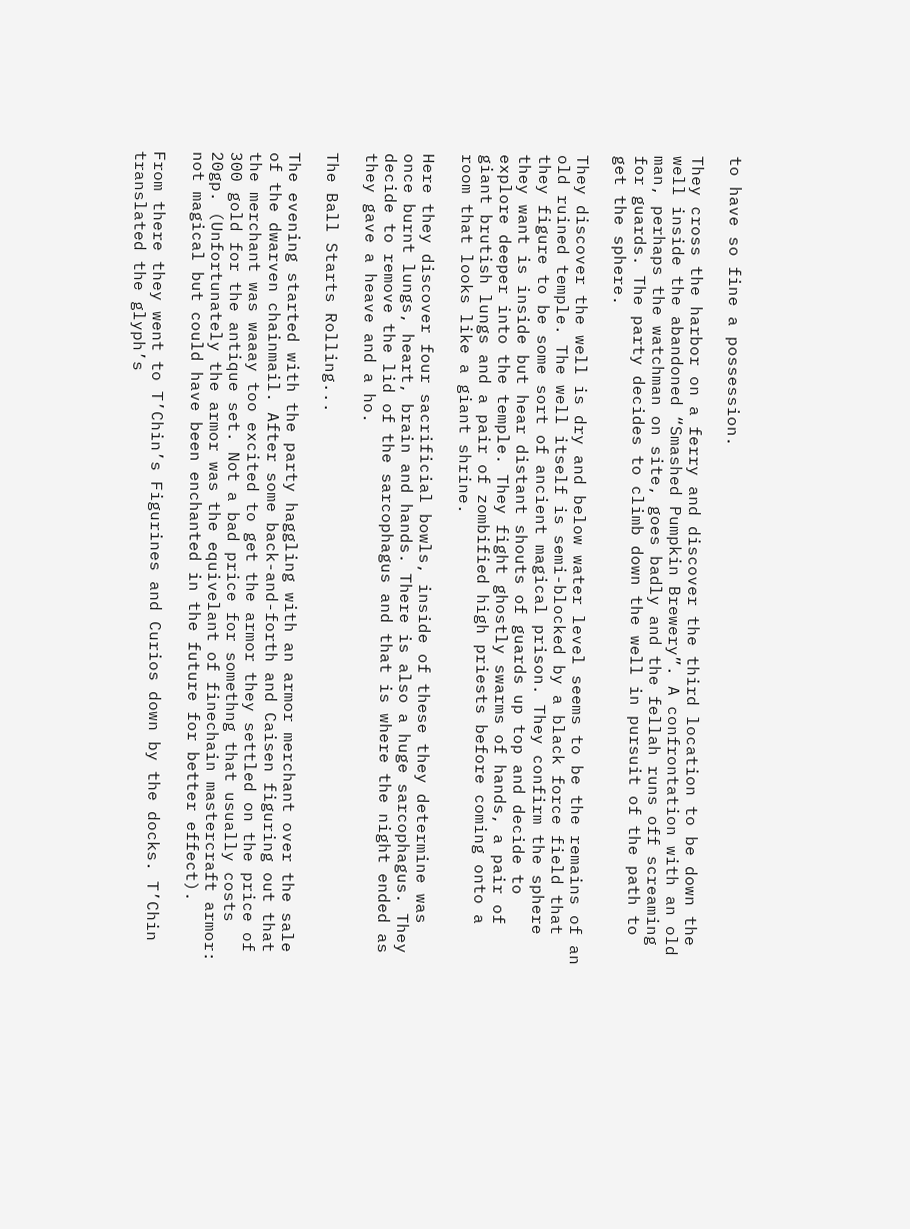to have so fine a possession.

They cross the harbor on a ferry and discover the third location to be down the well inside the abandoned “Smashed Pumpkin Brewery”. A confrontation with an old man, perhaps the watchman on site, goes badly and the fellah runs off screaming for guards. The party decides to climb down the well in pursuit of the path to get the sphere.

They discover the well is dry and below water level seems to be the remains of an old ruined temple. The well itself is semi-blocked by a black force field that they figure to be some sort of ancient magical prison. They confirm the sphere they want is inside but hear distant shouts of guards up top and decide to explore deeper into the temple. They fight ghostly swarms of hands, a pair of giant brutish lungs and a pair of zombified high priests before coming onto a room that looks like a giant shrine.

Here they discover four sacrificial bowls, inside of these they determine was once burnt lungs, heart, brain and hands. There is also a huge sarcophagus. They decide to remove the lid of the sarcophagus and that is where the night ended as they gave a heave and a ho.

The Ball Starts Rolling...

The evening started with the party haggling with an armor merchant over the sale of the dwarven chainmail. After some back-and-forth and Caisen figuring out that the merchant was waaay too excited to get the armor they settled on the price of 300 gold for the antique set. Not a bad price for somethng that usually costs 20gp. (Unfortunately the armor was the equivelant of finechain mastercraft armor: not magical but could have been enchanted in the future for better effect).

From there they went to T’Chin’s Figurines and Curios down by the docks. T’Chin translated the glyph’s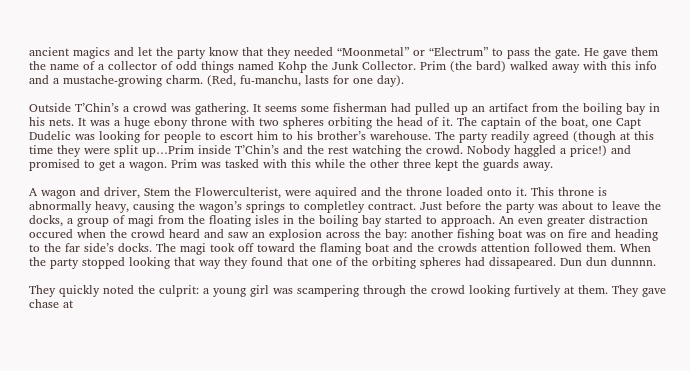ancient magics and let the party know that they needed “Moonmetal” or “Electrum” to pass the gate. He gave them the name of a collector of odd things named Kohp the Junk Collector. Prim (the bard) walked away with this info and a mustache-growing charm. (Red, fu-manchu, lasts for one day).

Outside T’Chin’s a crowd was gathering. It seems some fisherman had pulled up an artifact from the boiling bay in his nets. It was a huge ebony throne with two spheres orbiting the head of it. The captain of the boat, one Capt Dudelic was looking for people to escort him to his brother’s warehouse. The party readily agreed (though at this time they were split up…Prim inside T’Chin’s and the rest watching the crowd. Nobody haggled a price!) and promised to get a wagon. Prim was tasked with this while the other three kept the guards away.

A wagon and driver, Stem the Flowerculterist, were aquired and the throne loaded onto it. This throne is abnormally heavy, causing the wagon’s springs to completley contract. Just before the party was about to leave the docks, a group of magi from the floating isles in the boiling bay started to approach. An even greater distraction occured when the crowd heard and saw an explosion across the bay: another fishing boat was on fire and heading to the far side’s docks. The magi took off toward the flaming boat and the crowds attention followed them. When the party stopped looking that way they found that one of the orbiting spheres had dissapeared. Dun dun dunnnn.

They quickly noted the culprit: a young girl was scampering through the crowd looking furtively at them. They gave chase at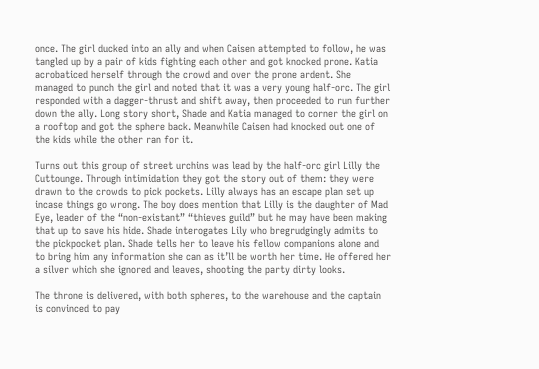once. The girl ducked into an ally and when Caisen attempted to follow, he was tangled up by a pair of kids fighting each other and got knocked prone. Katia acrobaticed herself through the crowd and over the prone ardent. She managed to punch the girl and noted that it was a very young half-orc. The girl responded with a dagger-thrust and shift away, then proceeded to run further down the ally. Long story short, Shade and Katia managed to corner the girl on a rooftop and got the sphere back. Meanwhile Caisen had knocked out one of the kids while the other ran for it.

Turns out this group of street urchins was lead by the half-orc girl Lilly the Cuttounge. Through intimidation they got the story out of them: they were drawn to the crowds to pick pockets. Lilly always has an escape plan set up incase things go wrong. The boy does mention that Lilly is the daughter of Mad Eye, leader of the “non-existant” “thieves guild” but he may have been making that up to save his hide. Shade interogates Lily who bregrudgingly admits to the pickpocket plan. Shade tells her to leave his fellow companions alone and to bring him any information she can as it’ll be worth her time. He offered her a silver which she ignored and leaves, shooting the party dirty looks.

The throne is delivered, with both spheres, to the warehouse and the captain is convinced to pay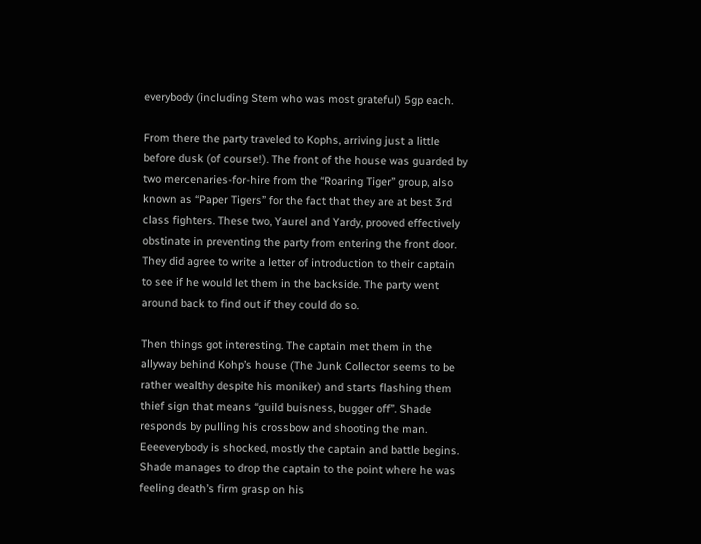everybody (including Stem who was most grateful) 5gp each.

From there the party traveled to Kophs, arriving just a little before dusk (of course!). The front of the house was guarded by two mercenaries-for-hire from the “Roaring Tiger” group, also known as “Paper Tigers” for the fact that they are at best 3rd class fighters. These two, Yaurel and Yardy, prooved effectively obstinate in preventing the party from entering the front door. They did agree to write a letter of introduction to their captain to see if he would let them in the backside. The party went around back to find out if they could do so.

Then things got interesting. The captain met them in the allyway behind Kohp’s house (The Junk Collector seems to be rather wealthy despite his moniker) and starts flashing them thief sign that means “guild buisness, bugger off”. Shade responds by pulling his crossbow and shooting the man. Eeeeverybody is shocked, mostly the captain and battle begins. Shade manages to drop the captain to the point where he was feeling death’s firm grasp on his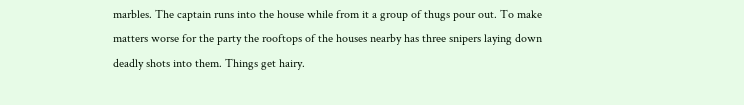marbles. The captain runs into the house while from it a group of thugs pour out. To make matters worse for the party the rooftops of the houses nearby has three snipers laying down deadly shots into them. Things get hairy.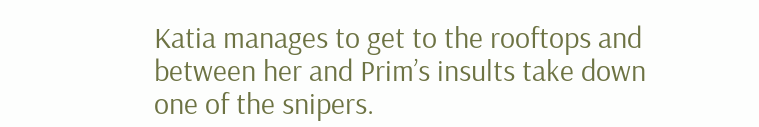Katia manages to get to the rooftops and between her and Prim’s insults take down one of the snipers.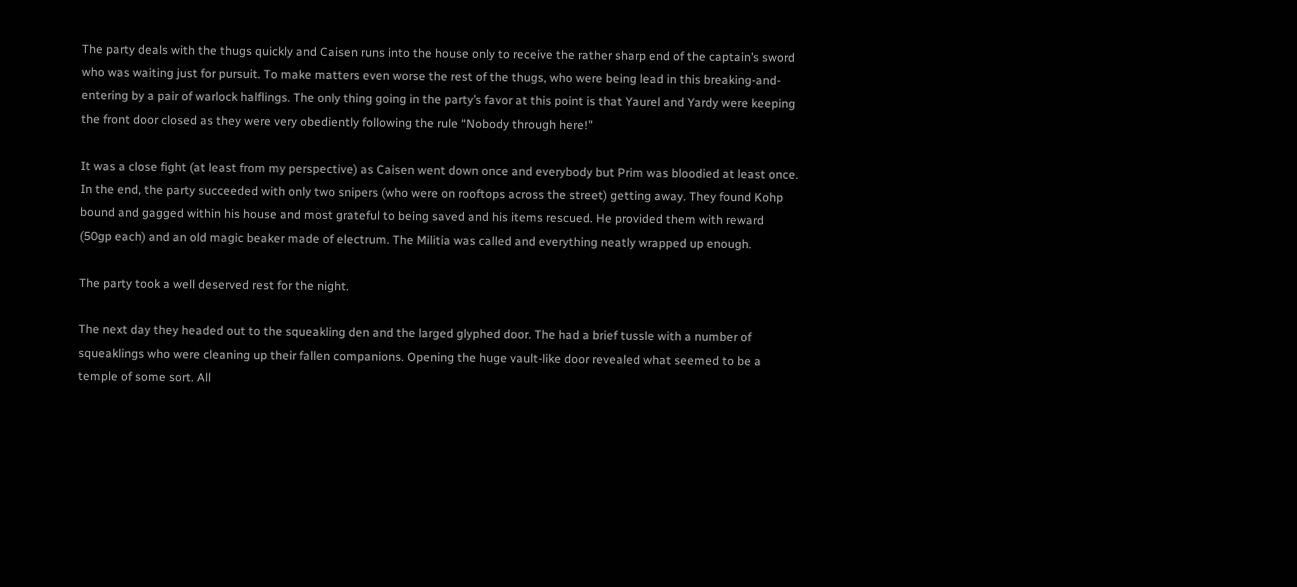The party deals with the thugs quickly and Caisen runs into the house only to receive the rather sharp end of the captain’s sword who was waiting just for pursuit. To make matters even worse the rest of the thugs, who were being lead in this breaking-and-entering by a pair of warlock halflings. The only thing going in the party’s favor at this point is that Yaurel and Yardy were keeping the front door closed as they were very obediently following the rule “Nobody through here!”

It was a close fight (at least from my perspective) as Caisen went down once and everybody but Prim was bloodied at least once. In the end, the party succeeded with only two snipers (who were on rooftops across the street) getting away. They found Kohp bound and gagged within his house and most grateful to being saved and his items rescued. He provided them with reward (50gp each) and an old magic beaker made of electrum. The Militia was called and everything neatly wrapped up enough.

The party took a well deserved rest for the night.

The next day they headed out to the squeakling den and the larged glyphed door. The had a brief tussle with a number of squeaklings who were cleaning up their fallen companions. Opening the huge vault-like door revealed what seemed to be a temple of some sort. All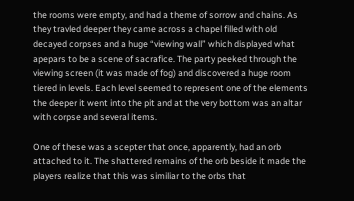the rooms were empty, and had a theme of sorrow and chains. As they travled deeper they came across a chapel filled with old decayed corpses and a huge “viewing wall” which displayed what apepars to be a scene of sacrafice. The party peeked through the viewing screen (it was made of fog) and discovered a huge room tiered in levels. Each level seemed to represent one of the elements the deeper it went into the pit and at the very bottom was an altar with corpse and several items.

One of these was a scepter that once, apparently, had an orb attached to it. The shattered remains of the orb beside it made the players realize that this was similiar to the orbs that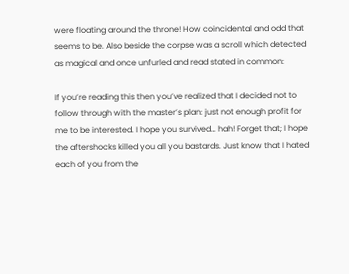were floating around the throne! How coincidental and odd that seems to be. Also beside the corpse was a scroll which detected as magical and once unfurled and read stated in common:

If you’re reading this then you’ve realized that I decided not to follow through with the master’s plan: just not enough profit for me to be interested. I hope you survived… hah! Forget that; I hope the aftershocks killed you all you bastards. Just know that I hated each of you from the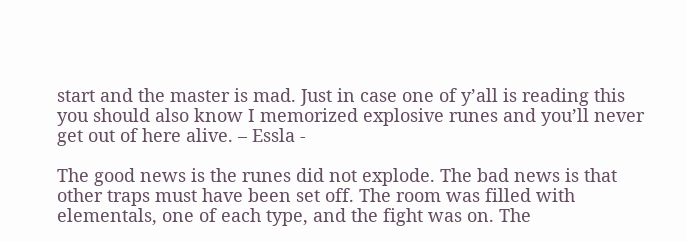start and the master is mad. Just in case one of y’all is reading this you should also know I memorized explosive runes and you’ll never get out of here alive. – Essla -

The good news is the runes did not explode. The bad news is that other traps must have been set off. The room was filled with elementals, one of each type, and the fight was on. The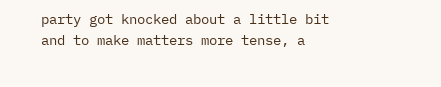party got knocked about a little bit and to make matters more tense, a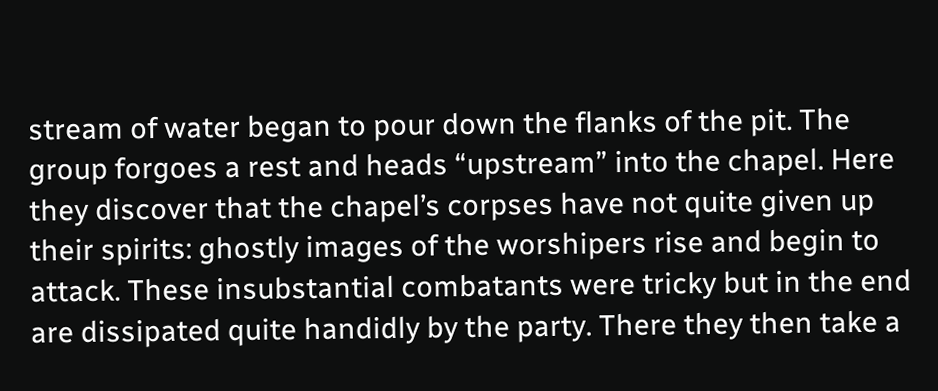stream of water began to pour down the flanks of the pit. The group forgoes a rest and heads “upstream” into the chapel. Here they discover that the chapel’s corpses have not quite given up their spirits: ghostly images of the worshipers rise and begin to attack. These insubstantial combatants were tricky but in the end are dissipated quite handidly by the party. There they then take a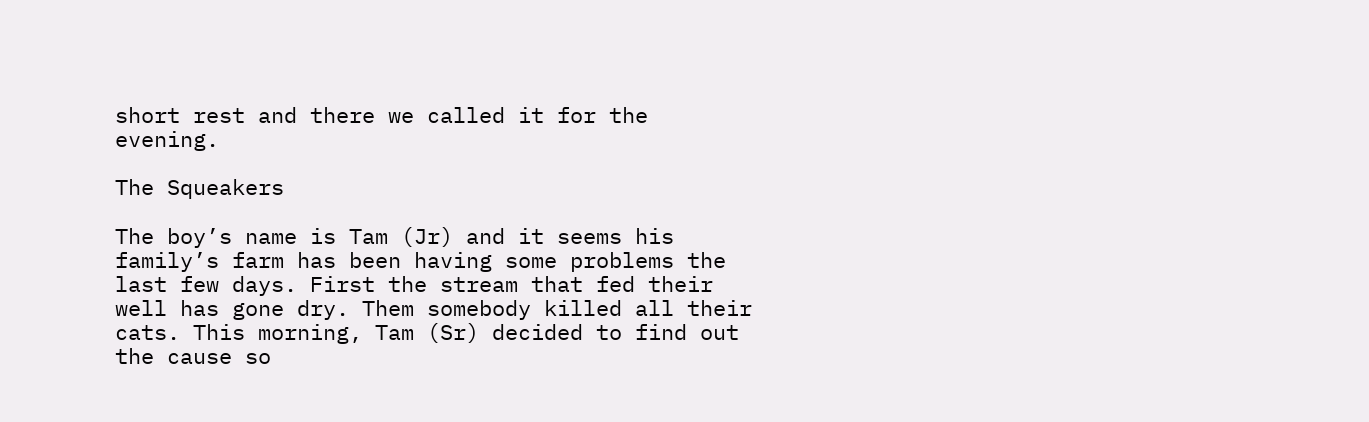short rest and there we called it for the evening.

The Squeakers

The boy’s name is Tam (Jr) and it seems his family’s farm has been having some problems the last few days. First the stream that fed their well has gone dry. Them somebody killed all their cats. This morning, Tam (Sr) decided to find out the cause so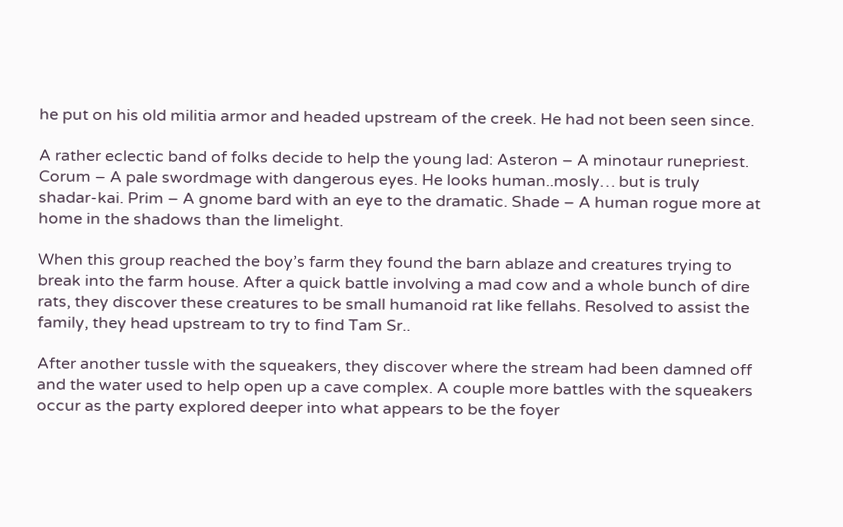he put on his old militia armor and headed upstream of the creek. He had not been seen since.

A rather eclectic band of folks decide to help the young lad: Asteron – A minotaur runepriest. Corum – A pale swordmage with dangerous eyes. He looks human..mosly… but is truly shadar-kai. Prim – A gnome bard with an eye to the dramatic. Shade – A human rogue more at home in the shadows than the limelight.

When this group reached the boy’s farm they found the barn ablaze and creatures trying to break into the farm house. After a quick battle involving a mad cow and a whole bunch of dire rats, they discover these creatures to be small humanoid rat like fellahs. Resolved to assist the family, they head upstream to try to find Tam Sr..

After another tussle with the squeakers, they discover where the stream had been damned off and the water used to help open up a cave complex. A couple more battles with the squeakers occur as the party explored deeper into what appears to be the foyer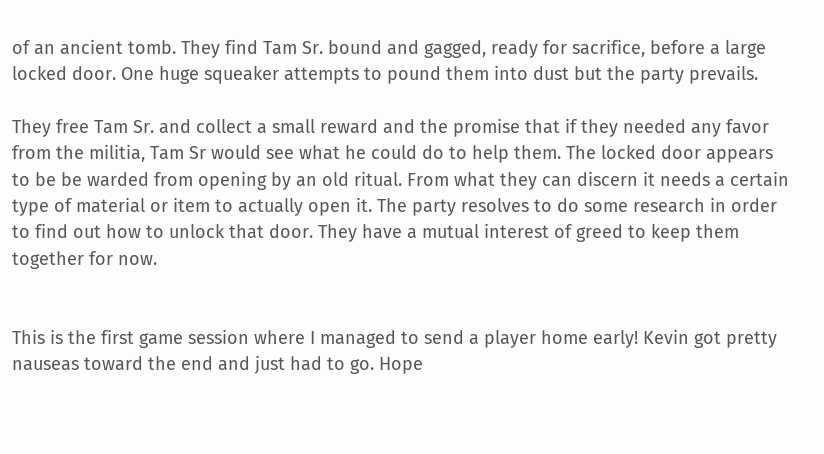of an ancient tomb. They find Tam Sr. bound and gagged, ready for sacrifice, before a large locked door. One huge squeaker attempts to pound them into dust but the party prevails.

They free Tam Sr. and collect a small reward and the promise that if they needed any favor from the militia, Tam Sr would see what he could do to help them. The locked door appears to be be warded from opening by an old ritual. From what they can discern it needs a certain type of material or item to actually open it. The party resolves to do some research in order to find out how to unlock that door. They have a mutual interest of greed to keep them together for now.


This is the first game session where I managed to send a player home early! Kevin got pretty nauseas toward the end and just had to go. Hope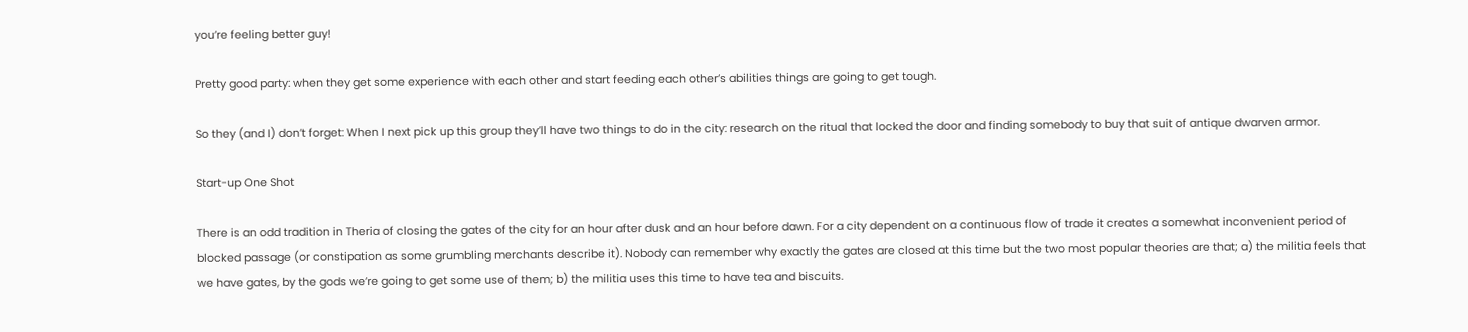you’re feeling better guy!

Pretty good party: when they get some experience with each other and start feeding each other’s abilities things are going to get tough.

So they (and I) don’t forget: When I next pick up this group they’ll have two things to do in the city: research on the ritual that locked the door and finding somebody to buy that suit of antique dwarven armor.

Start-up One Shot

There is an odd tradition in Theria of closing the gates of the city for an hour after dusk and an hour before dawn. For a city dependent on a continuous flow of trade it creates a somewhat inconvenient period of blocked passage (or constipation as some grumbling merchants describe it). Nobody can remember why exactly the gates are closed at this time but the two most popular theories are that; a) the militia feels that we have gates, by the gods we’re going to get some use of them; b) the militia uses this time to have tea and biscuits.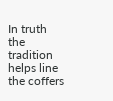In truth the tradition helps line the coffers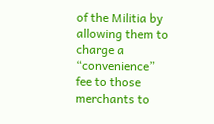of the Militia by allowing them to charge a “convenience” fee to those merchants to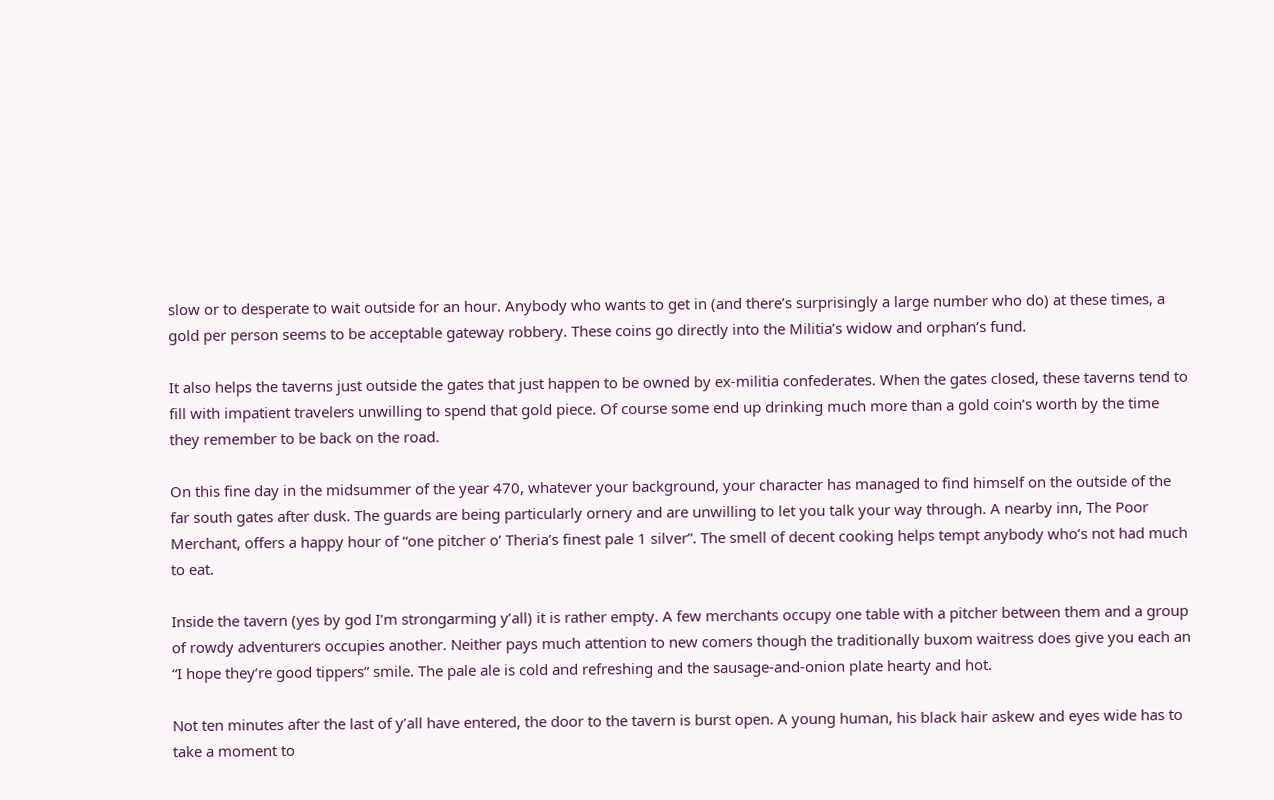slow or to desperate to wait outside for an hour. Anybody who wants to get in (and there’s surprisingly a large number who do) at these times, a gold per person seems to be acceptable gateway robbery. These coins go directly into the Militia’s widow and orphan’s fund.

It also helps the taverns just outside the gates that just happen to be owned by ex-militia confederates. When the gates closed, these taverns tend to fill with impatient travelers unwilling to spend that gold piece. Of course some end up drinking much more than a gold coin’s worth by the time they remember to be back on the road.

On this fine day in the midsummer of the year 470, whatever your background, your character has managed to find himself on the outside of the far south gates after dusk. The guards are being particularly ornery and are unwilling to let you talk your way through. A nearby inn, The Poor Merchant, offers a happy hour of “one pitcher o’ Theria’s finest pale 1 silver”. The smell of decent cooking helps tempt anybody who’s not had much to eat.

Inside the tavern (yes by god I’m strongarming y’all) it is rather empty. A few merchants occupy one table with a pitcher between them and a group of rowdy adventurers occupies another. Neither pays much attention to new comers though the traditionally buxom waitress does give you each an “I hope they’re good tippers” smile. The pale ale is cold and refreshing and the sausage-and-onion plate hearty and hot.

Not ten minutes after the last of y’all have entered, the door to the tavern is burst open. A young human, his black hair askew and eyes wide has to take a moment to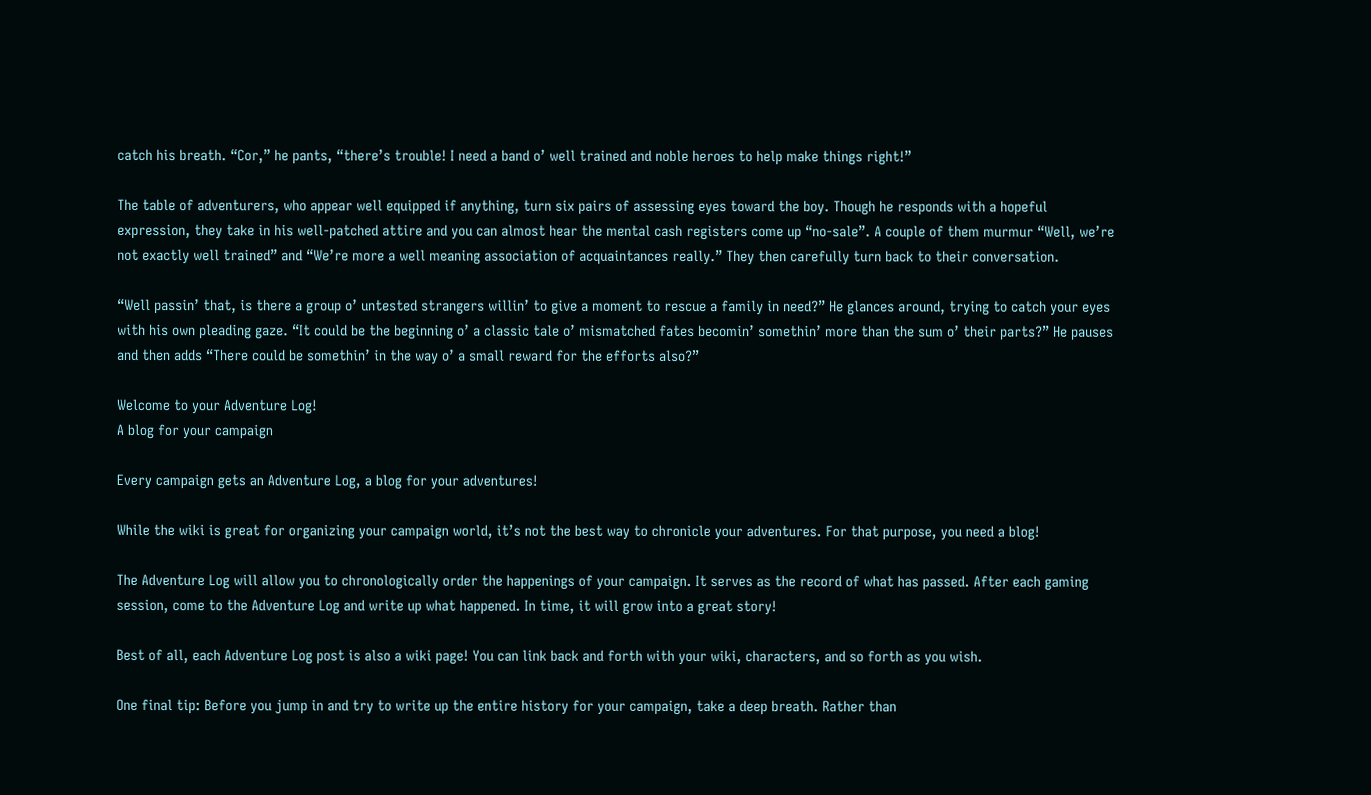catch his breath. “Cor,” he pants, “there’s trouble! I need a band o’ well trained and noble heroes to help make things right!”

The table of adventurers, who appear well equipped if anything, turn six pairs of assessing eyes toward the boy. Though he responds with a hopeful expression, they take in his well-patched attire and you can almost hear the mental cash registers come up “no-sale”. A couple of them murmur “Well, we’re not exactly well trained” and “We’re more a well meaning association of acquaintances really.” They then carefully turn back to their conversation.

“Well passin’ that, is there a group o’ untested strangers willin’ to give a moment to rescue a family in need?” He glances around, trying to catch your eyes with his own pleading gaze. “It could be the beginning o’ a classic tale o’ mismatched fates becomin’ somethin’ more than the sum o’ their parts?” He pauses and then adds “There could be somethin’ in the way o’ a small reward for the efforts also?”

Welcome to your Adventure Log!
A blog for your campaign

Every campaign gets an Adventure Log, a blog for your adventures!

While the wiki is great for organizing your campaign world, it’s not the best way to chronicle your adventures. For that purpose, you need a blog!

The Adventure Log will allow you to chronologically order the happenings of your campaign. It serves as the record of what has passed. After each gaming session, come to the Adventure Log and write up what happened. In time, it will grow into a great story!

Best of all, each Adventure Log post is also a wiki page! You can link back and forth with your wiki, characters, and so forth as you wish.

One final tip: Before you jump in and try to write up the entire history for your campaign, take a deep breath. Rather than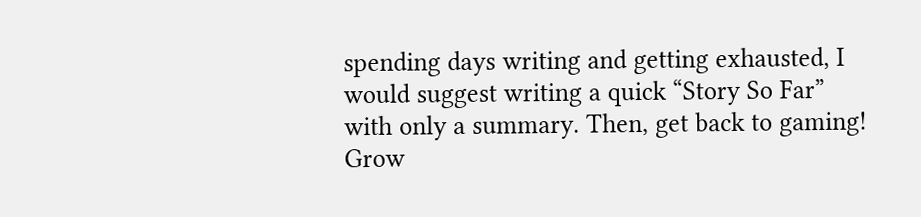spending days writing and getting exhausted, I would suggest writing a quick “Story So Far” with only a summary. Then, get back to gaming! Grow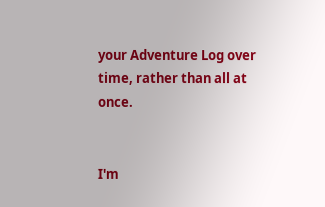your Adventure Log over time, rather than all at once.


I'm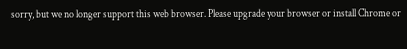sorry, but we no longer support this web browser. Please upgrade your browser or install Chrome or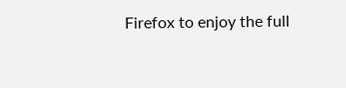Firefox to enjoy the full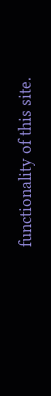functionality of this site.